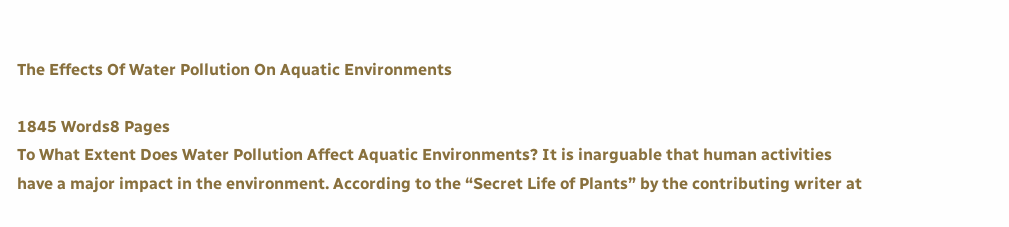The Effects Of Water Pollution On Aquatic Environments

1845 Words8 Pages
To What Extent Does Water Pollution Affect Aquatic Environments? It is inarguable that human activities have a major impact in the environment. According to the “Secret Life of Plants” by the contributing writer at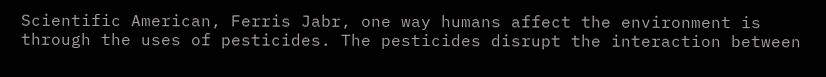Scientific American, Ferris Jabr, one way humans affect the environment is through the uses of pesticides. The pesticides disrupt the interaction between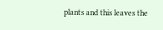plants and this leaves the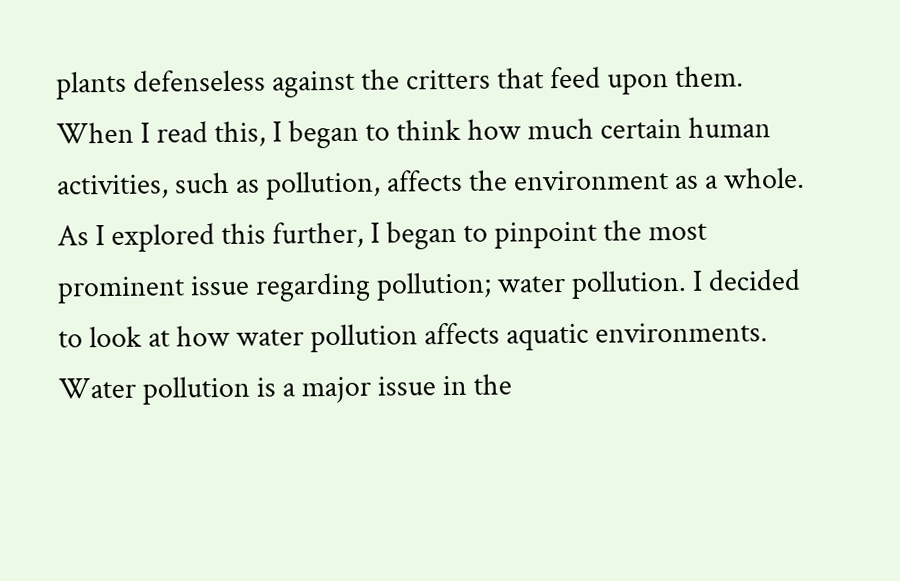plants defenseless against the critters that feed upon them. When I read this, I began to think how much certain human activities, such as pollution, affects the environment as a whole. As I explored this further, I began to pinpoint the most prominent issue regarding pollution; water pollution. I decided to look at how water pollution affects aquatic environments. Water pollution is a major issue in the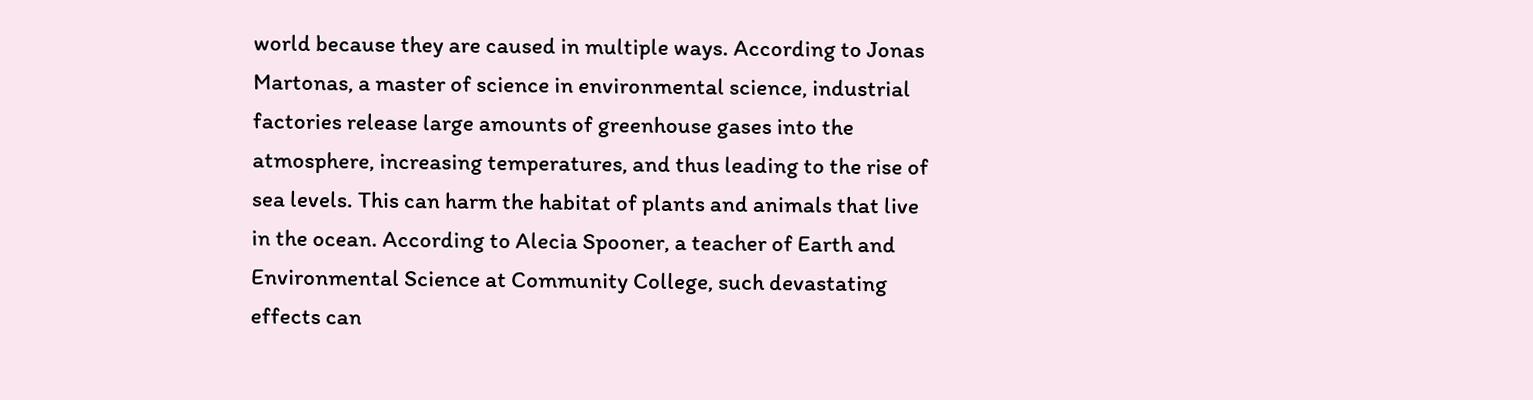world because they are caused in multiple ways. According to Jonas Martonas, a master of science in environmental science, industrial factories release large amounts of greenhouse gases into the atmosphere, increasing temperatures, and thus leading to the rise of sea levels. This can harm the habitat of plants and animals that live in the ocean. According to Alecia Spooner, a teacher of Earth and Environmental Science at Community College, such devastating effects can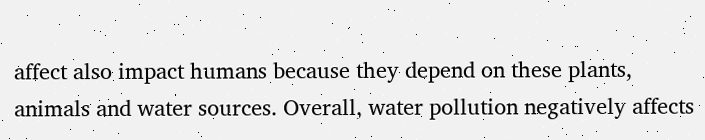affect also impact humans because they depend on these plants, animals and water sources. Overall, water pollution negatively affects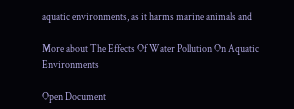aquatic environments, as it harms marine animals and

More about The Effects Of Water Pollution On Aquatic Environments

Open Document